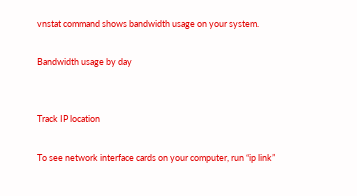vnstat command shows bandwidth usage on your system.

Bandwidth usage by day


Track IP location

To see network interface cards on your computer, run “ip link”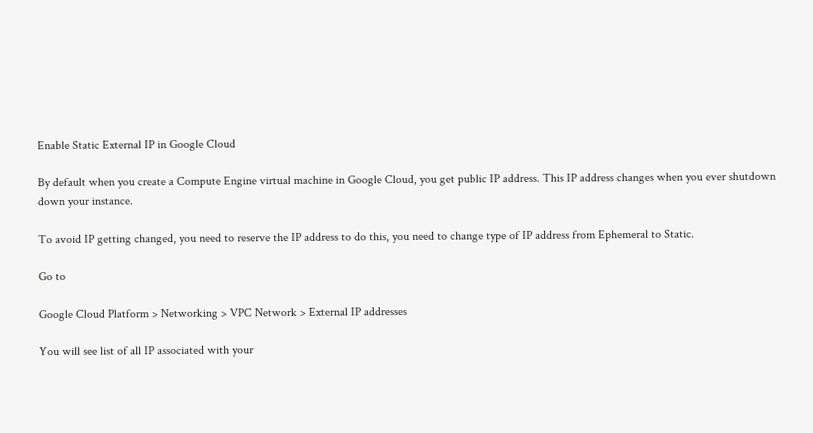Enable Static External IP in Google Cloud

By default when you create a Compute Engine virtual machine in Google Cloud, you get public IP address. This IP address changes when you ever shutdown down your instance.

To avoid IP getting changed, you need to reserve the IP address to do this, you need to change type of IP address from Ephemeral to Static.

Go to

Google Cloud Platform > Networking > VPC Network > External IP addresses

You will see list of all IP associated with your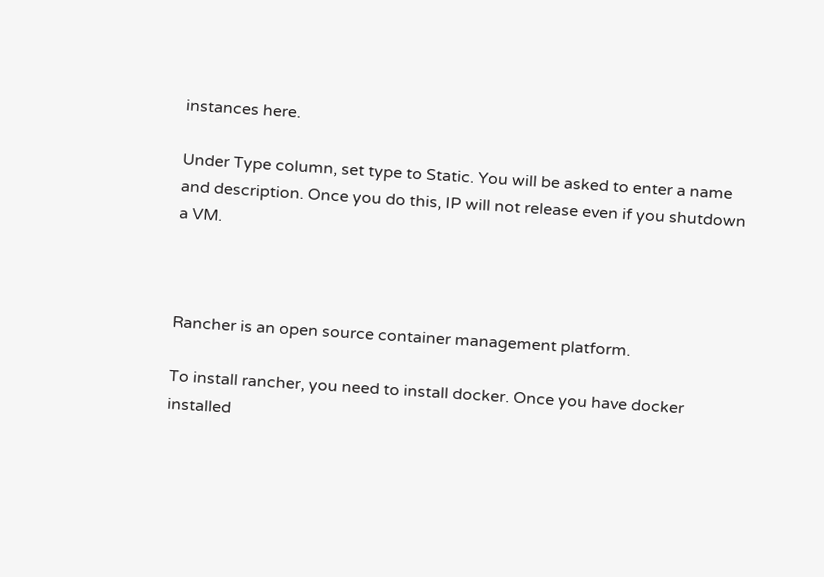instances here.

Under Type column, set type to Static. You will be asked to enter a name and description. Once you do this, IP will not release even if you shutdown a VM.



Rancher is an open source container management platform.

To install rancher, you need to install docker. Once you have docker installed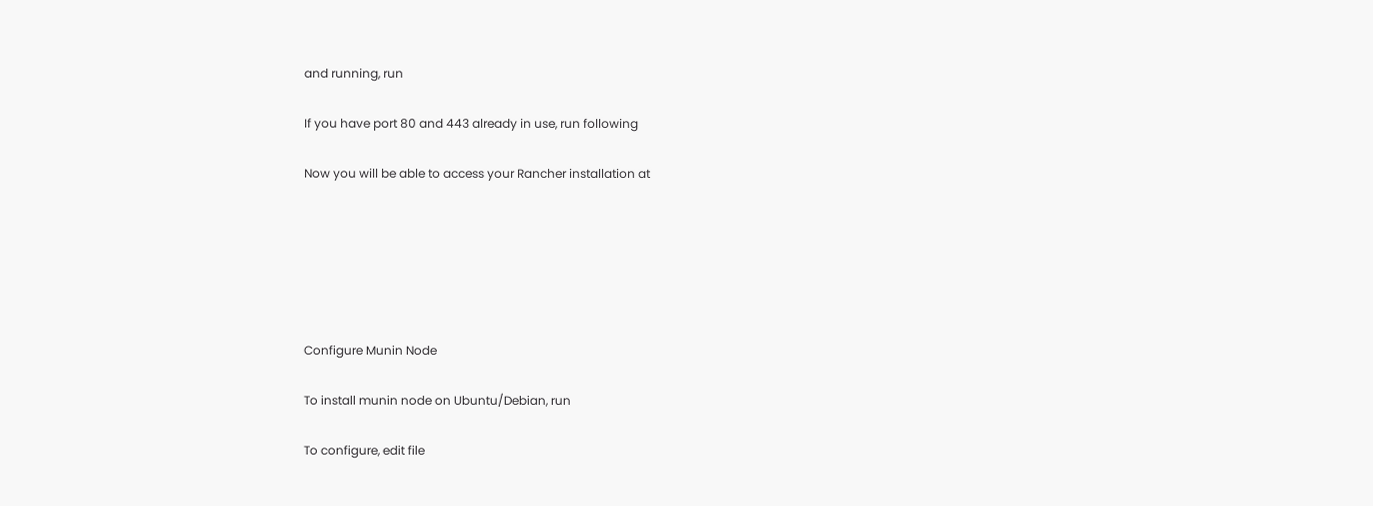and running, run

If you have port 80 and 443 already in use, run following

Now you will be able to access your Rancher installation at






Configure Munin Node

To install munin node on Ubuntu/Debian, run

To configure, edit file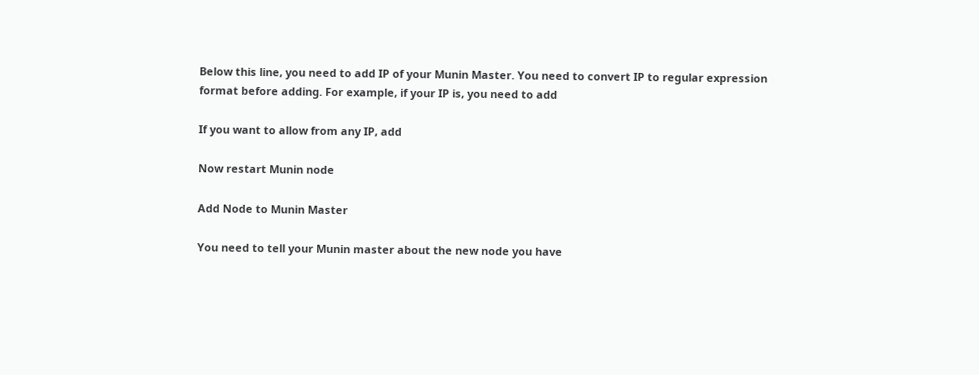Below this line, you need to add IP of your Munin Master. You need to convert IP to regular expression format before adding. For example, if your IP is, you need to add

If you want to allow from any IP, add

Now restart Munin node

Add Node to Munin Master

You need to tell your Munin master about the new node you have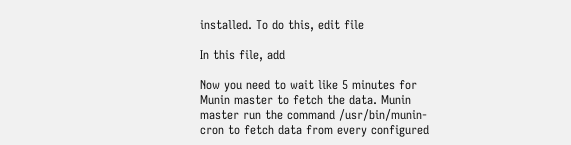installed. To do this, edit file

In this file, add

Now you need to wait like 5 minutes for Munin master to fetch the data. Munin master run the command /usr/bin/munin-cron to fetch data from every configured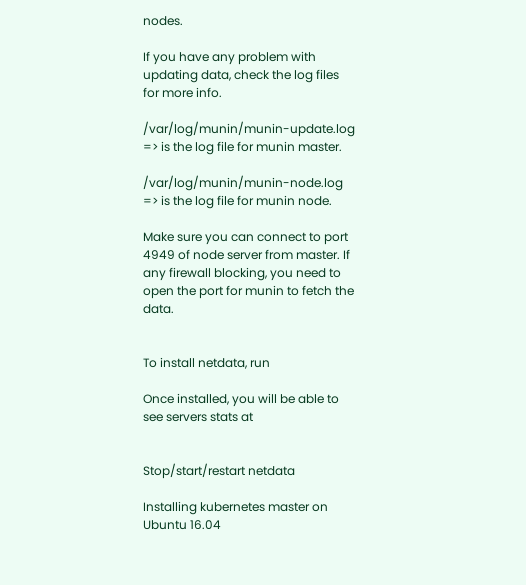nodes.

If you have any problem with updating data, check the log files for more info.

/var/log/munin/munin-update.log => is the log file for munin master.

/var/log/munin/munin-node.log => is the log file for munin node.

Make sure you can connect to port 4949 of node server from master. If any firewall blocking, you need to open the port for munin to fetch the data.


To install netdata, run

Once installed, you will be able to see servers stats at


Stop/start/restart netdata

Installing kubernetes master on Ubuntu 16.04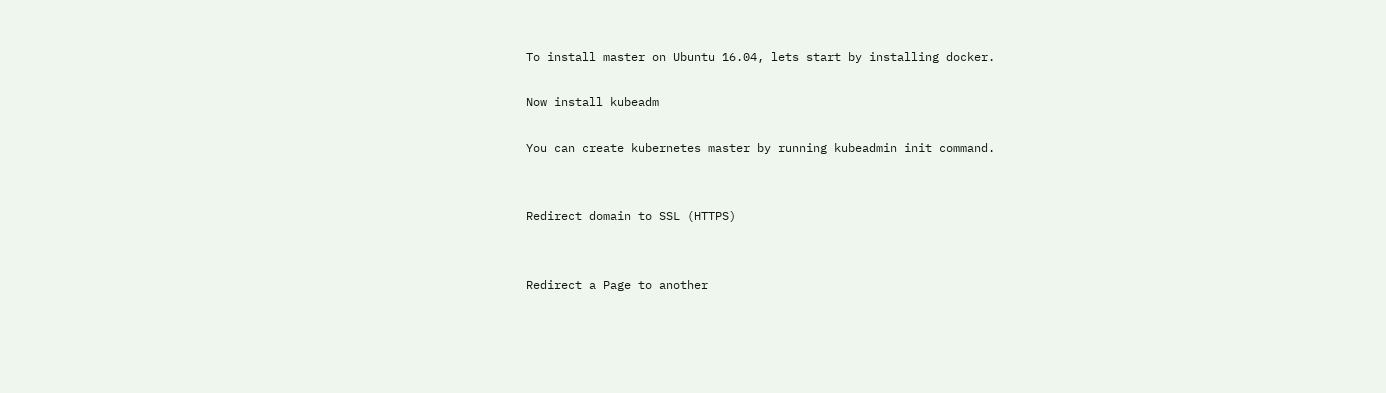To install master on Ubuntu 16.04, lets start by installing docker.

Now install kubeadm

You can create kubernetes master by running kubeadmin init command.


Redirect domain to SSL (HTTPS)


Redirect a Page to another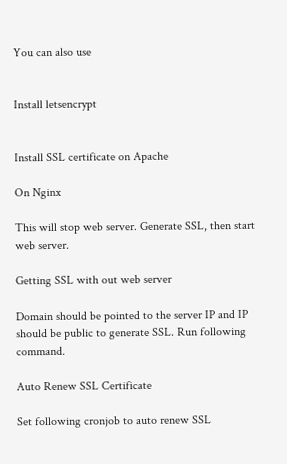You can also use


Install letsencrypt


Install SSL certificate on Apache

On Nginx

This will stop web server. Generate SSL, then start web server.

Getting SSL with out web server

Domain should be pointed to the server IP and IP should be public to generate SSL. Run following command.

Auto Renew SSL Certificate

Set following cronjob to auto renew SSL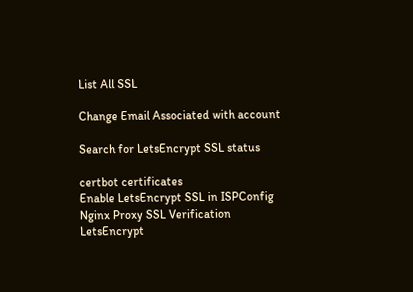List All SSL

Change Email Associated with account

Search for LetsEncrypt SSL status

certbot certificates
Enable LetsEncrypt SSL in ISPConfig
Nginx Proxy SSL Verification
LetsEncrypt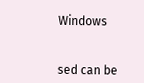Windows


sed can be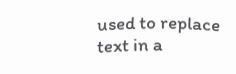used to replace text in a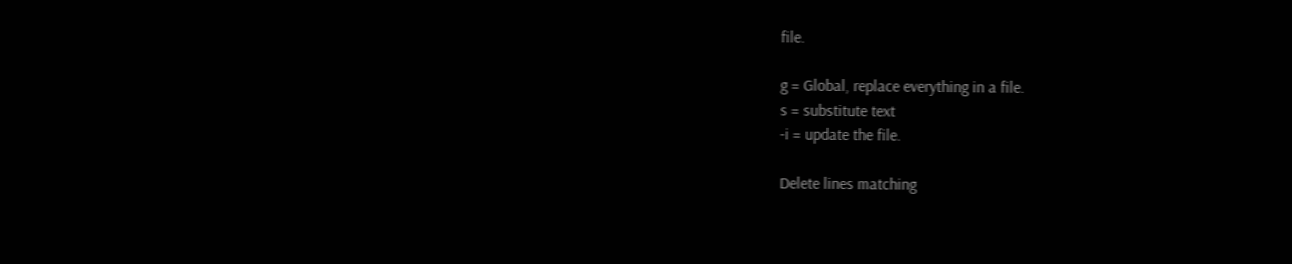file.

g = Global, replace everything in a file.
s = substitute text
-i = update the file.

Delete lines matching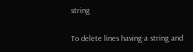string

To delete lines having a string and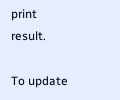print result.

To update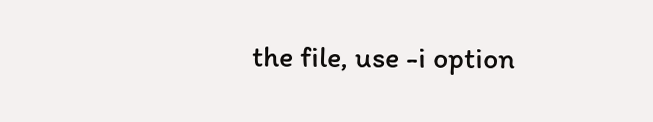the file, use -i option